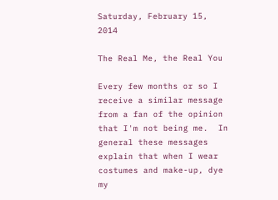Saturday, February 15, 2014

The Real Me, the Real You

Every few months or so I receive a similar message from a fan of the opinion that I'm not being me.  In general these messages explain that when I wear costumes and make-up, dye my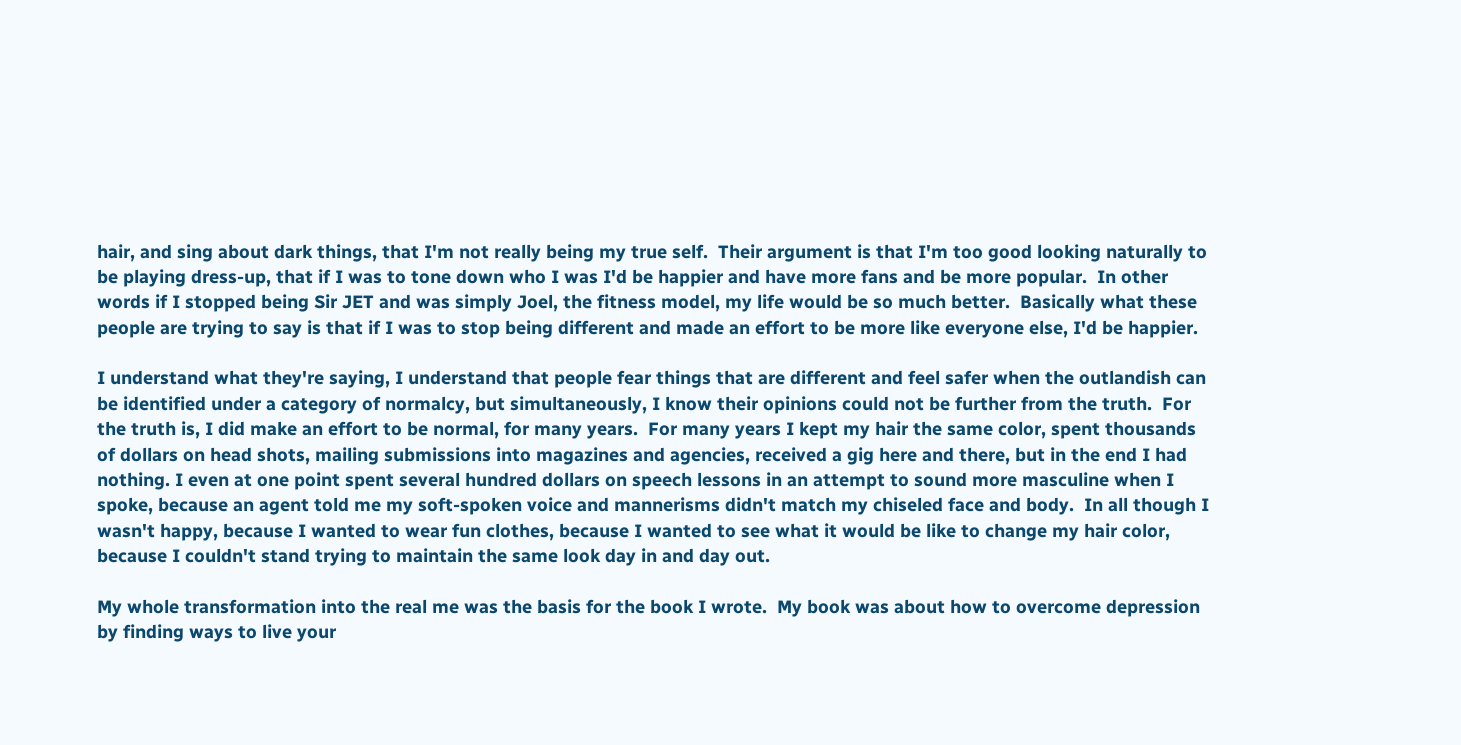hair, and sing about dark things, that I'm not really being my true self.  Their argument is that I'm too good looking naturally to be playing dress-up, that if I was to tone down who I was I'd be happier and have more fans and be more popular.  In other words if I stopped being Sir JET and was simply Joel, the fitness model, my life would be so much better.  Basically what these people are trying to say is that if I was to stop being different and made an effort to be more like everyone else, I'd be happier.

I understand what they're saying, I understand that people fear things that are different and feel safer when the outlandish can be identified under a category of normalcy, but simultaneously, I know their opinions could not be further from the truth.  For the truth is, I did make an effort to be normal, for many years.  For many years I kept my hair the same color, spent thousands of dollars on head shots, mailing submissions into magazines and agencies, received a gig here and there, but in the end I had nothing. I even at one point spent several hundred dollars on speech lessons in an attempt to sound more masculine when I spoke, because an agent told me my soft-spoken voice and mannerisms didn't match my chiseled face and body.  In all though I wasn't happy, because I wanted to wear fun clothes, because I wanted to see what it would be like to change my hair color, because I couldn't stand trying to maintain the same look day in and day out.

My whole transformation into the real me was the basis for the book I wrote.  My book was about how to overcome depression by finding ways to live your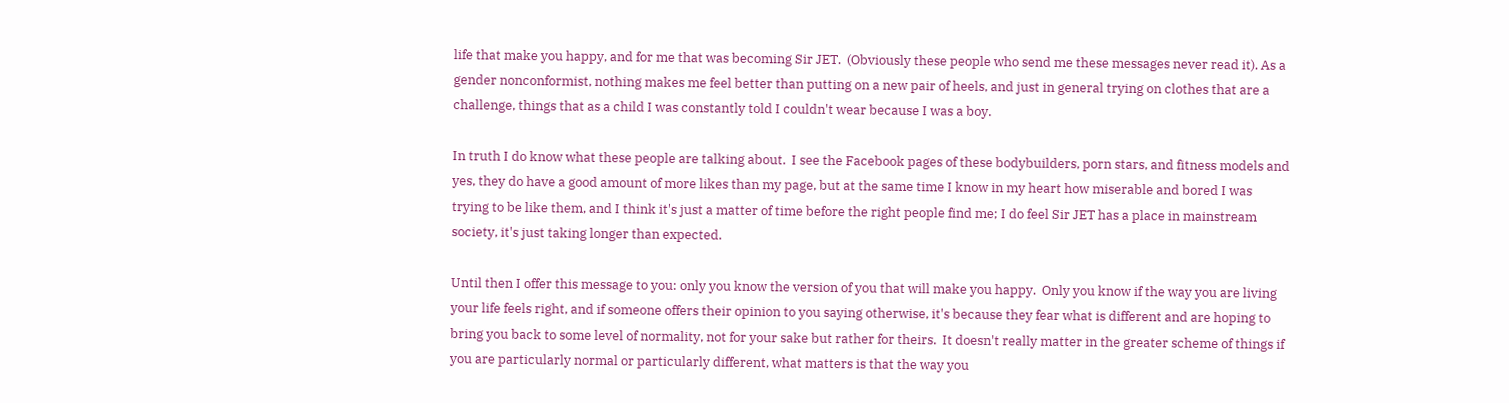life that make you happy, and for me that was becoming Sir JET.  (Obviously these people who send me these messages never read it). As a gender nonconformist, nothing makes me feel better than putting on a new pair of heels, and just in general trying on clothes that are a challenge, things that as a child I was constantly told I couldn't wear because I was a boy.

In truth I do know what these people are talking about.  I see the Facebook pages of these bodybuilders, porn stars, and fitness models and yes, they do have a good amount of more likes than my page, but at the same time I know in my heart how miserable and bored I was trying to be like them, and I think it's just a matter of time before the right people find me; I do feel Sir JET has a place in mainstream society, it's just taking longer than expected.

Until then I offer this message to you: only you know the version of you that will make you happy.  Only you know if the way you are living your life feels right, and if someone offers their opinion to you saying otherwise, it's because they fear what is different and are hoping to bring you back to some level of normality, not for your sake but rather for theirs.  It doesn't really matter in the greater scheme of things if you are particularly normal or particularly different, what matters is that the way you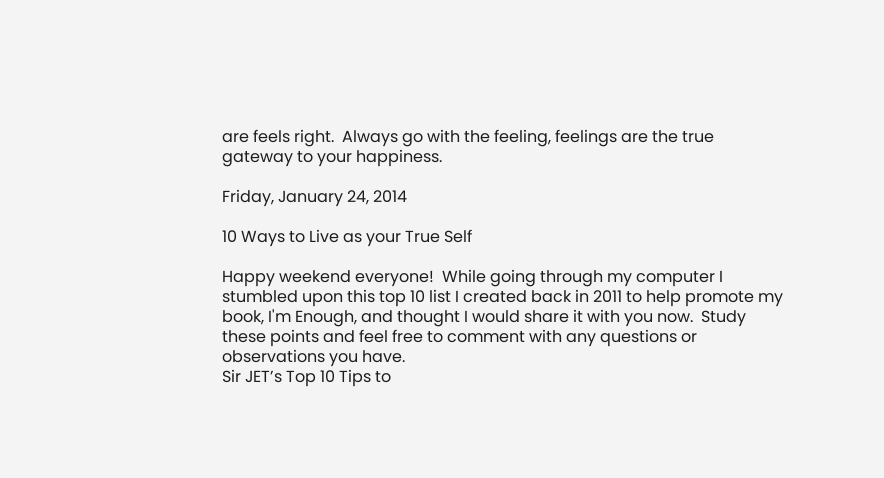are feels right.  Always go with the feeling, feelings are the true gateway to your happiness.

Friday, January 24, 2014

10 Ways to Live as your True Self

Happy weekend everyone!  While going through my computer I stumbled upon this top 10 list I created back in 2011 to help promote my book, I'm Enough, and thought I would share it with you now.  Study these points and feel free to comment with any questions or observations you have.
Sir JET’s Top 10 Tips to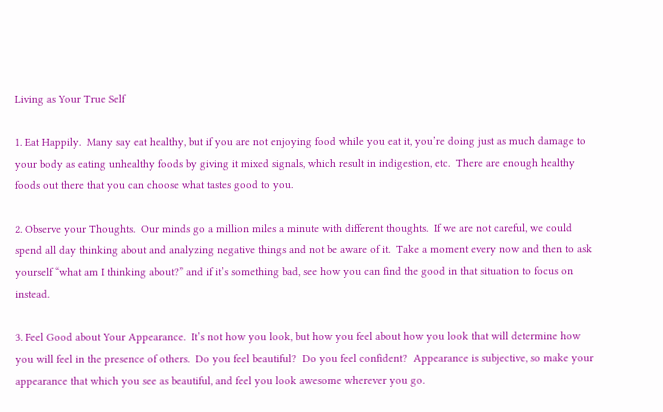Living as Your True Self

1. Eat Happily.  Many say eat healthy, but if you are not enjoying food while you eat it, you’re doing just as much damage to your body as eating unhealthy foods by giving it mixed signals, which result in indigestion, etc.  There are enough healthy foods out there that you can choose what tastes good to you.

2. Observe your Thoughts.  Our minds go a million miles a minute with different thoughts.  If we are not careful, we could spend all day thinking about and analyzing negative things and not be aware of it.  Take a moment every now and then to ask yourself “what am I thinking about?” and if it’s something bad, see how you can find the good in that situation to focus on instead.

3. Feel Good about Your Appearance.  It’s not how you look, but how you feel about how you look that will determine how you will feel in the presence of others.  Do you feel beautiful?  Do you feel confident?  Appearance is subjective, so make your appearance that which you see as beautiful, and feel you look awesome wherever you go.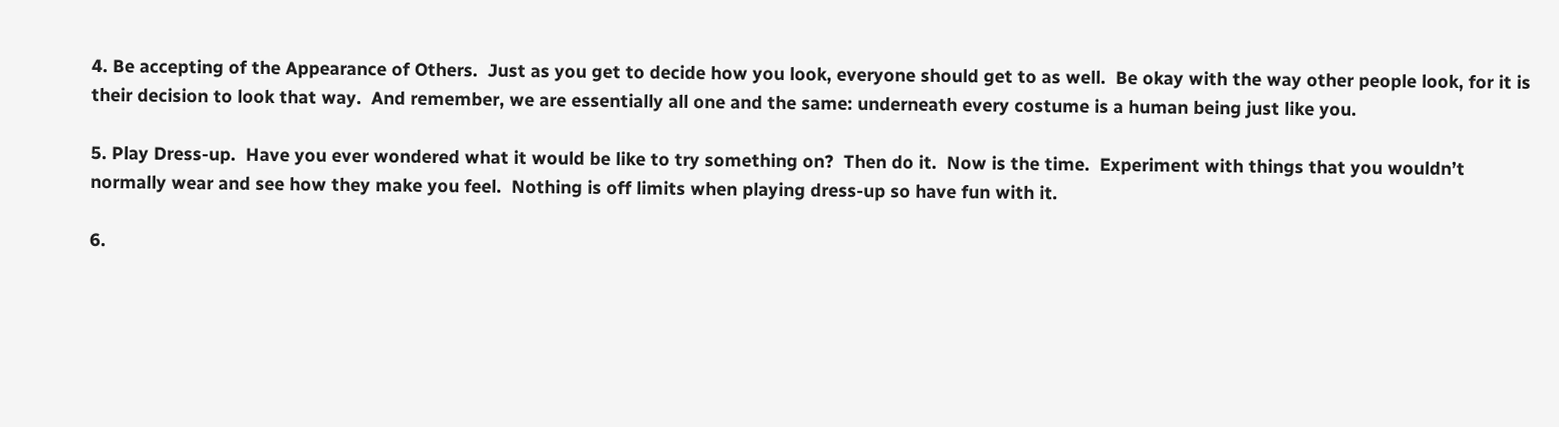4. Be accepting of the Appearance of Others.  Just as you get to decide how you look, everyone should get to as well.  Be okay with the way other people look, for it is their decision to look that way.  And remember, we are essentially all one and the same: underneath every costume is a human being just like you.

5. Play Dress-up.  Have you ever wondered what it would be like to try something on?  Then do it.  Now is the time.  Experiment with things that you wouldn’t normally wear and see how they make you feel.  Nothing is off limits when playing dress-up so have fun with it.

6.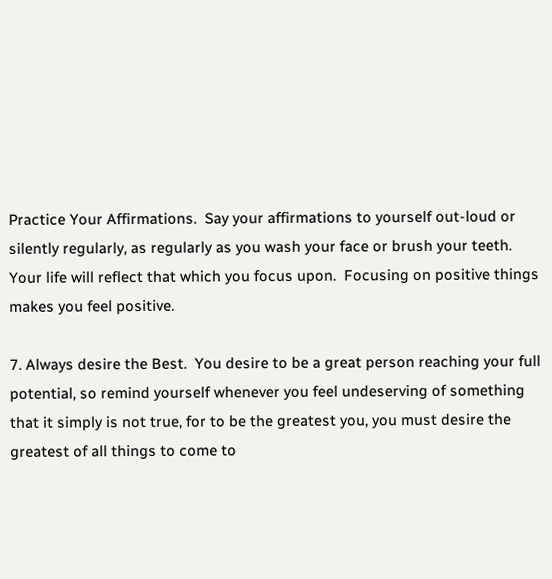Practice Your Affirmations.  Say your affirmations to yourself out-loud or silently regularly, as regularly as you wash your face or brush your teeth.  Your life will reflect that which you focus upon.  Focusing on positive things makes you feel positive.

7. Always desire the Best.  You desire to be a great person reaching your full potential, so remind yourself whenever you feel undeserving of something that it simply is not true, for to be the greatest you, you must desire the greatest of all things to come to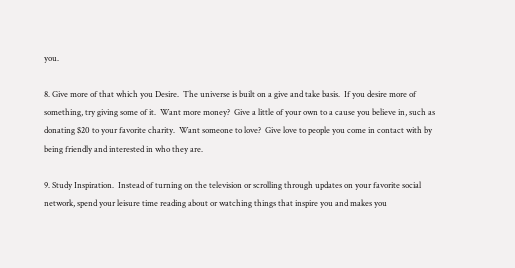you.

8. Give more of that which you Desire.  The universe is built on a give and take basis.  If you desire more of something, try giving some of it.  Want more money?  Give a little of your own to a cause you believe in, such as donating $20 to your favorite charity.  Want someone to love?  Give love to people you come in contact with by being friendly and interested in who they are.

9. Study Inspiration.  Instead of turning on the television or scrolling through updates on your favorite social network, spend your leisure time reading about or watching things that inspire you and makes you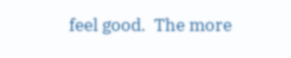feel good.  The more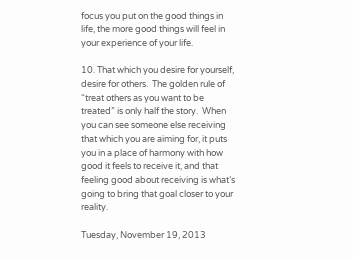focus you put on the good things in life, the more good things will feel in your experience of your life.

10. That which you desire for yourself, desire for others.  The golden rule of “treat others as you want to be treated” is only half the story.  When you can see someone else receiving that which you are aiming for, it puts you in a place of harmony with how good it feels to receive it, and that feeling good about receiving is what’s going to bring that goal closer to your reality.

Tuesday, November 19, 2013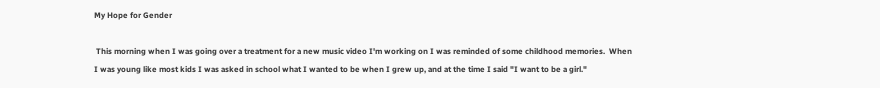My Hope for Gender

 This morning when I was going over a treatment for a new music video I'm working on I was reminded of some childhood memories.  When I was young like most kids I was asked in school what I wanted to be when I grew up, and at the time I said "I want to be a girl."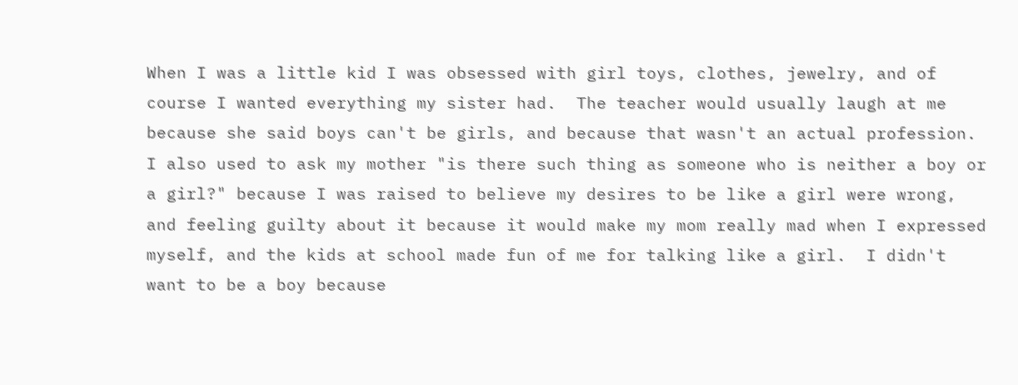When I was a little kid I was obsessed with girl toys, clothes, jewelry, and of course I wanted everything my sister had.  The teacher would usually laugh at me because she said boys can't be girls, and because that wasn't an actual profession.  I also used to ask my mother "is there such thing as someone who is neither a boy or a girl?" because I was raised to believe my desires to be like a girl were wrong, and feeling guilty about it because it would make my mom really mad when I expressed myself, and the kids at school made fun of me for talking like a girl.  I didn't want to be a boy because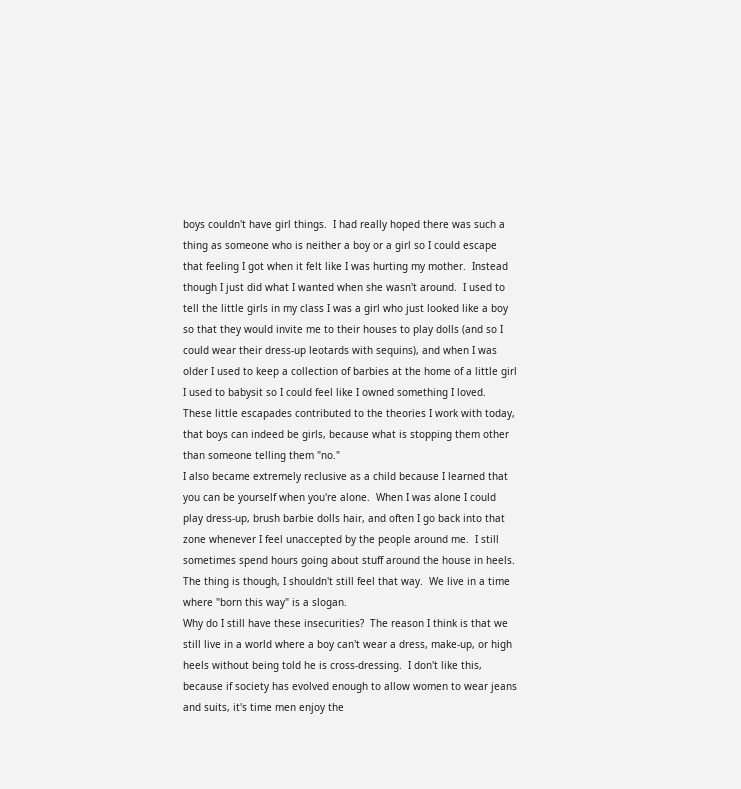boys couldn't have girl things.  I had really hoped there was such a thing as someone who is neither a boy or a girl so I could escape that feeling I got when it felt like I was hurting my mother.  Instead though I just did what I wanted when she wasn't around.  I used to tell the little girls in my class I was a girl who just looked like a boy so that they would invite me to their houses to play dolls (and so I could wear their dress-up leotards with sequins), and when I was older I used to keep a collection of barbies at the home of a little girl I used to babysit so I could feel like I owned something I loved.  These little escapades contributed to the theories I work with today, that boys can indeed be girls, because what is stopping them other than someone telling them "no."
I also became extremely reclusive as a child because I learned that you can be yourself when you're alone.  When I was alone I could play dress-up, brush barbie dolls hair, and often I go back into that zone whenever I feel unaccepted by the people around me.  I still sometimes spend hours going about stuff around the house in heels.  The thing is though, I shouldn't still feel that way.  We live in a time where "born this way" is a slogan.
Why do I still have these insecurities?  The reason I think is that we still live in a world where a boy can't wear a dress, make-up, or high heels without being told he is cross-dressing.  I don't like this, because if society has evolved enough to allow women to wear jeans and suits, it's time men enjoy the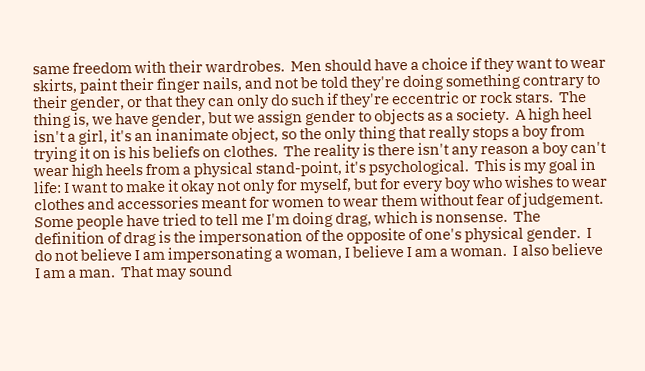same freedom with their wardrobes.  Men should have a choice if they want to wear skirts, paint their finger nails, and not be told they're doing something contrary to their gender, or that they can only do such if they're eccentric or rock stars.  The thing is, we have gender, but we assign gender to objects as a society.  A high heel isn't a girl, it's an inanimate object, so the only thing that really stops a boy from trying it on is his beliefs on clothes.  The reality is there isn't any reason a boy can't wear high heels from a physical stand-point, it's psychological.  This is my goal in life: I want to make it okay not only for myself, but for every boy who wishes to wear clothes and accessories meant for women to wear them without fear of judgement.
Some people have tried to tell me I'm doing drag, which is nonsense.  The definition of drag is the impersonation of the opposite of one's physical gender.  I do not believe I am impersonating a woman, I believe I am a woman.  I also believe I am a man.  That may sound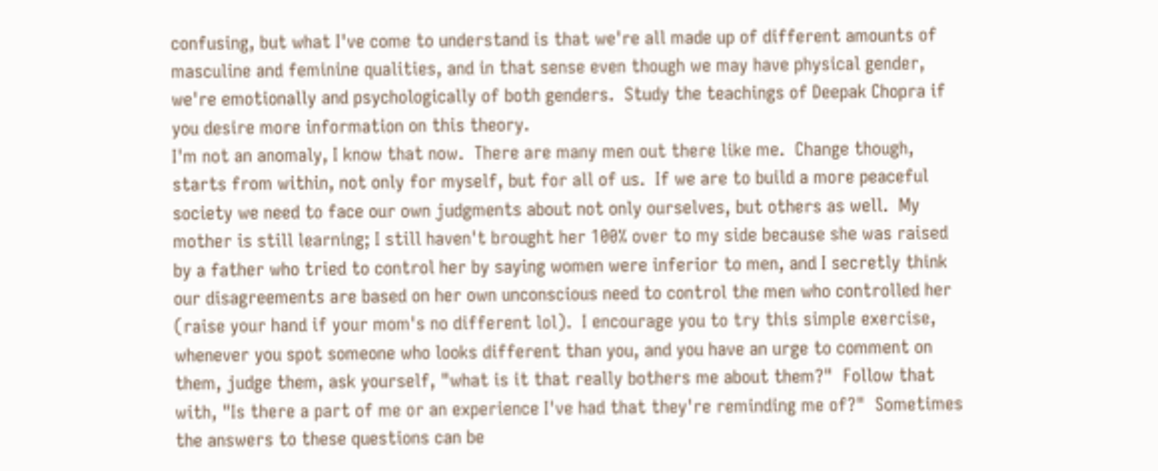confusing, but what I've come to understand is that we're all made up of different amounts of masculine and feminine qualities, and in that sense even though we may have physical gender, we're emotionally and psychologically of both genders.  Study the teachings of Deepak Chopra if you desire more information on this theory.
I'm not an anomaly, I know that now.  There are many men out there like me.  Change though, starts from within, not only for myself, but for all of us.  If we are to build a more peaceful society we need to face our own judgments about not only ourselves, but others as well.  My mother is still learning; I still haven't brought her 100% over to my side because she was raised by a father who tried to control her by saying women were inferior to men, and I secretly think our disagreements are based on her own unconscious need to control the men who controlled her (raise your hand if your mom's no different lol).  I encourage you to try this simple exercise, whenever you spot someone who looks different than you, and you have an urge to comment on them, judge them, ask yourself, "what is it that really bothers me about them?"  Follow that with, "Is there a part of me or an experience I've had that they're reminding me of?"  Sometimes the answers to these questions can be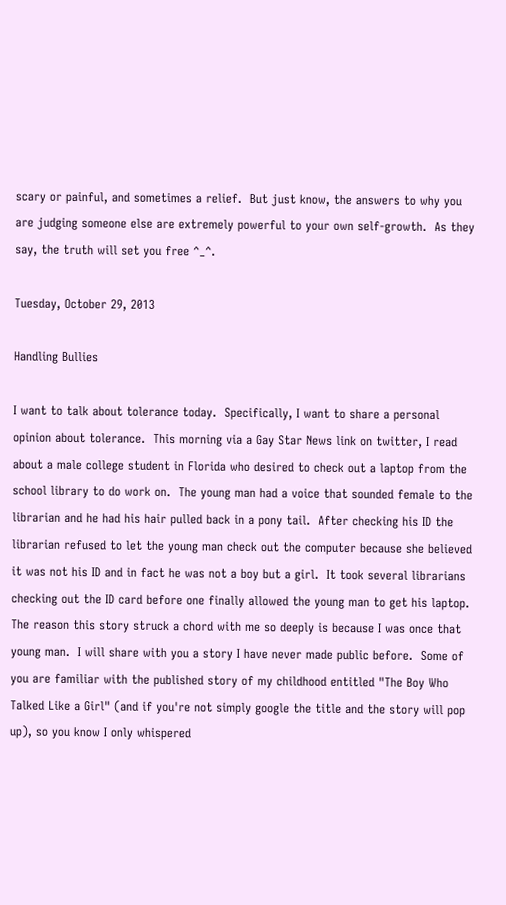scary or painful, and sometimes a relief.  But just know, the answers to why you are judging someone else are extremely powerful to your own self-growth.  As they say, the truth will set you free ^_^.

Tuesday, October 29, 2013

Handling Bullies

I want to talk about tolerance today.  Specifically, I want to share a personal opinion about tolerance.  This morning via a Gay Star News link on twitter, I read about a male college student in Florida who desired to check out a laptop from the school library to do work on.  The young man had a voice that sounded female to the librarian and he had his hair pulled back in a pony tail.  After checking his ID the librarian refused to let the young man check out the computer because she believed it was not his ID and in fact he was not a boy but a girl.  It took several librarians checking out the ID card before one finally allowed the young man to get his laptop.
The reason this story struck a chord with me so deeply is because I was once that young man.  I will share with you a story I have never made public before.  Some of you are familiar with the published story of my childhood entitled "The Boy Who Talked Like a Girl" (and if you're not simply google the title and the story will pop up), so you know I only whispered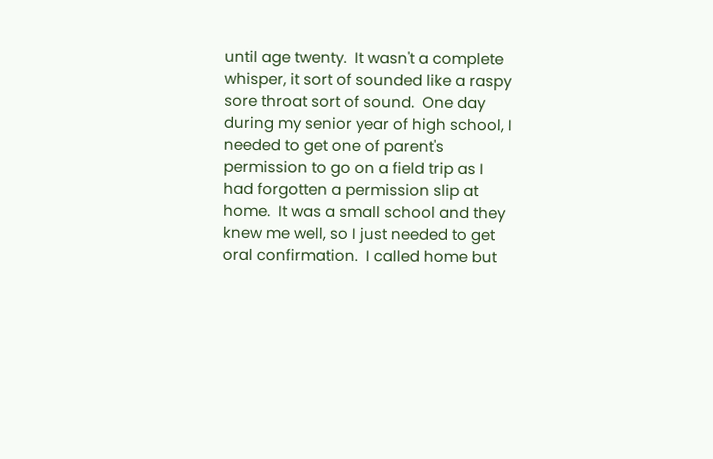until age twenty.  It wasn't a complete whisper, it sort of sounded like a raspy sore throat sort of sound.  One day during my senior year of high school, I needed to get one of parent's permission to go on a field trip as I had forgotten a permission slip at home.  It was a small school and they knew me well, so I just needed to get oral confirmation.  I called home but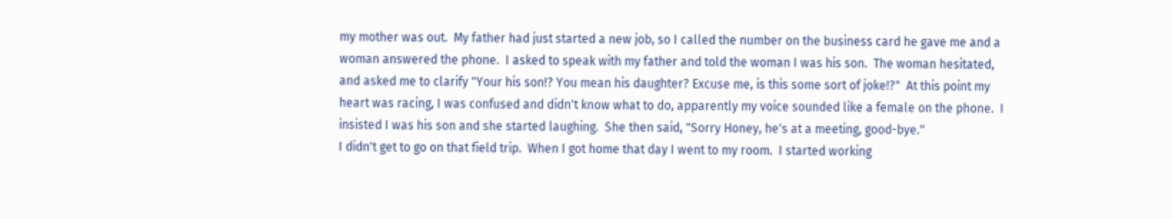my mother was out.  My father had just started a new job, so I called the number on the business card he gave me and a woman answered the phone.  I asked to speak with my father and told the woman I was his son.  The woman hesitated, and asked me to clarify "Your his son!? You mean his daughter? Excuse me, is this some sort of joke!?"  At this point my heart was racing, I was confused and didn't know what to do, apparently my voice sounded like a female on the phone.  I insisted I was his son and she started laughing.  She then said, "Sorry Honey, he's at a meeting, good-bye."
I didn't get to go on that field trip.  When I got home that day I went to my room.  I started working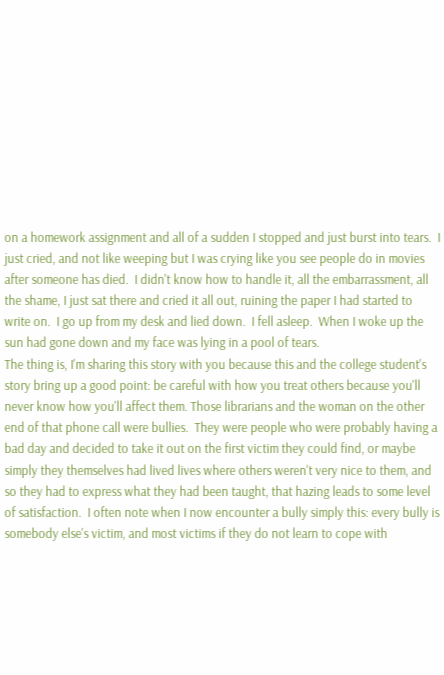on a homework assignment and all of a sudden I stopped and just burst into tears.  I just cried, and not like weeping but I was crying like you see people do in movies after someone has died.  I didn't know how to handle it, all the embarrassment, all the shame, I just sat there and cried it all out, ruining the paper I had started to write on.  I go up from my desk and lied down.  I fell asleep.  When I woke up the sun had gone down and my face was lying in a pool of tears.
The thing is, I'm sharing this story with you because this and the college student's story bring up a good point: be careful with how you treat others because you'll never know how you'll affect them. Those librarians and the woman on the other end of that phone call were bullies.  They were people who were probably having a bad day and decided to take it out on the first victim they could find, or maybe simply they themselves had lived lives where others weren't very nice to them, and so they had to express what they had been taught, that hazing leads to some level of satisfaction.  I often note when I now encounter a bully simply this: every bully is somebody else's victim, and most victims if they do not learn to cope with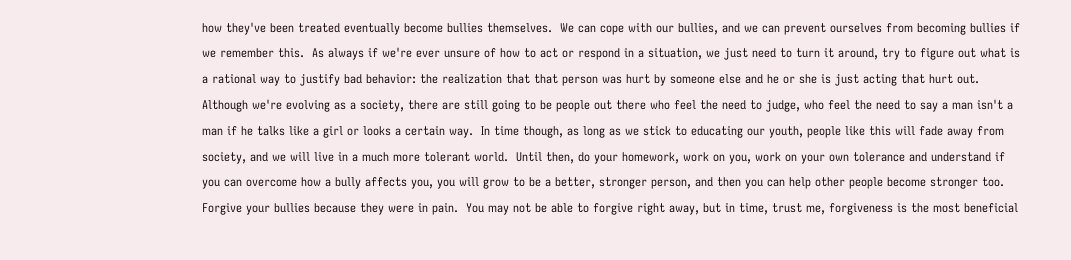how they've been treated eventually become bullies themselves.  We can cope with our bullies, and we can prevent ourselves from becoming bullies if we remember this.  As always if we're ever unsure of how to act or respond in a situation, we just need to turn it around, try to figure out what is a rational way to justify bad behavior: the realization that that person was hurt by someone else and he or she is just acting that hurt out.
Although we're evolving as a society, there are still going to be people out there who feel the need to judge, who feel the need to say a man isn't a man if he talks like a girl or looks a certain way.  In time though, as long as we stick to educating our youth, people like this will fade away from society, and we will live in a much more tolerant world.  Until then, do your homework, work on you, work on your own tolerance and understand if you can overcome how a bully affects you, you will grow to be a better, stronger person, and then you can help other people become stronger too.  Forgive your bullies because they were in pain.  You may not be able to forgive right away, but in time, trust me, forgiveness is the most beneficial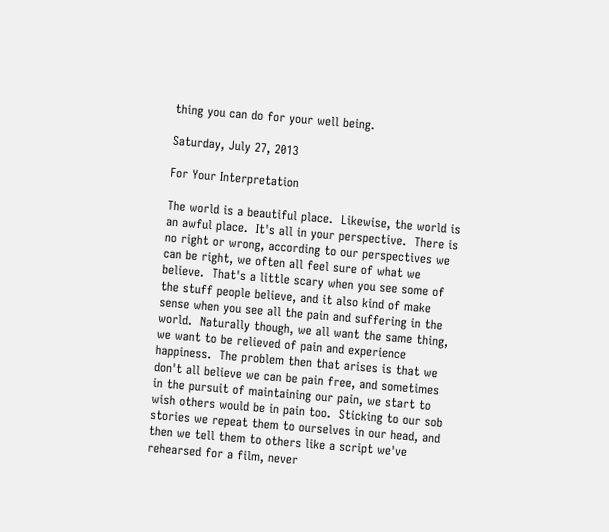thing you can do for your well being.

Saturday, July 27, 2013

For Your Interpretation

The world is a beautiful place.  Likewise, the world is an awful place.  It's all in your perspective.  There is no right or wrong, according to our perspectives we can be right, we often all feel sure of what we believe.  That's a little scary when you see some of the stuff people believe, and it also kind of make sense when you see all the pain and suffering in the world.  Naturally though, we all want the same thing, we want to be relieved of pain and experience happiness.  The problem then that arises is that we don't all believe we can be pain free, and sometimes in the pursuit of maintaining our pain, we start to wish others would be in pain too.  Sticking to our sob stories we repeat them to ourselves in our head, and then we tell them to others like a script we've rehearsed for a film, never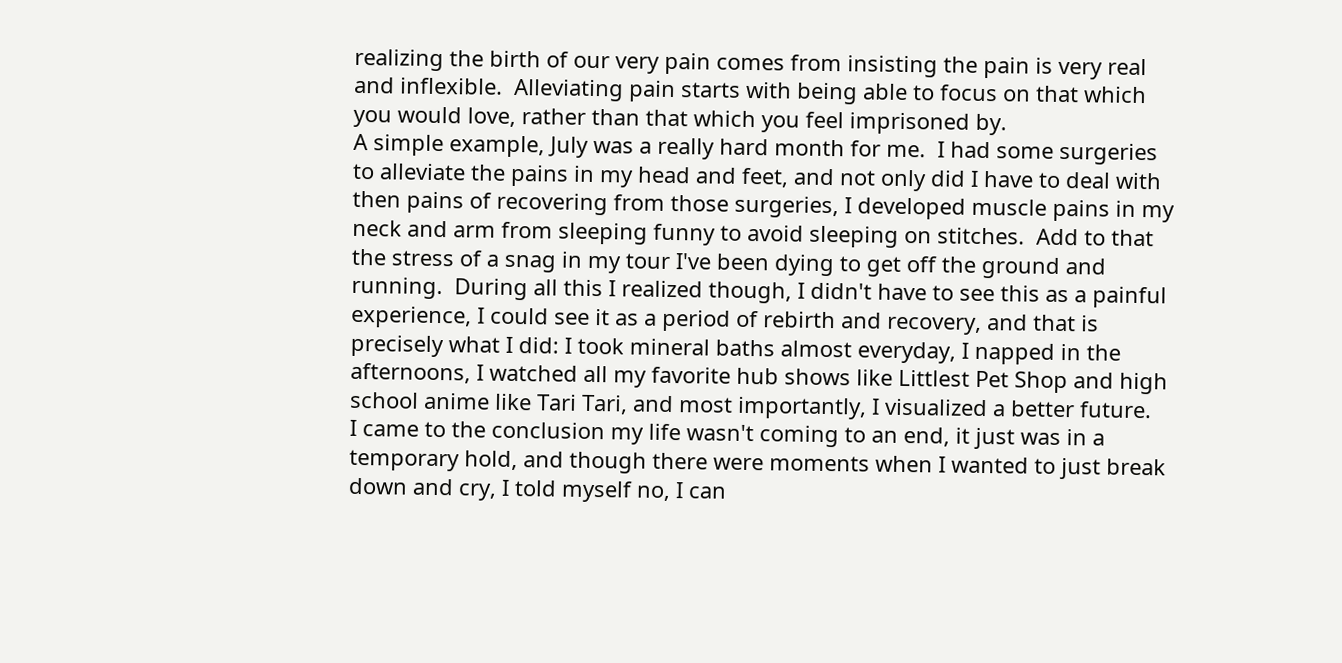realizing the birth of our very pain comes from insisting the pain is very real and inflexible.  Alleviating pain starts with being able to focus on that which you would love, rather than that which you feel imprisoned by.
A simple example, July was a really hard month for me.  I had some surgeries to alleviate the pains in my head and feet, and not only did I have to deal with then pains of recovering from those surgeries, I developed muscle pains in my neck and arm from sleeping funny to avoid sleeping on stitches.  Add to that the stress of a snag in my tour I've been dying to get off the ground and running.  During all this I realized though, I didn't have to see this as a painful experience, I could see it as a period of rebirth and recovery, and that is precisely what I did: I took mineral baths almost everyday, I napped in the afternoons, I watched all my favorite hub shows like Littlest Pet Shop and high school anime like Tari Tari, and most importantly, I visualized a better future.
I came to the conclusion my life wasn't coming to an end, it just was in a temporary hold, and though there were moments when I wanted to just break down and cry, I told myself no, I can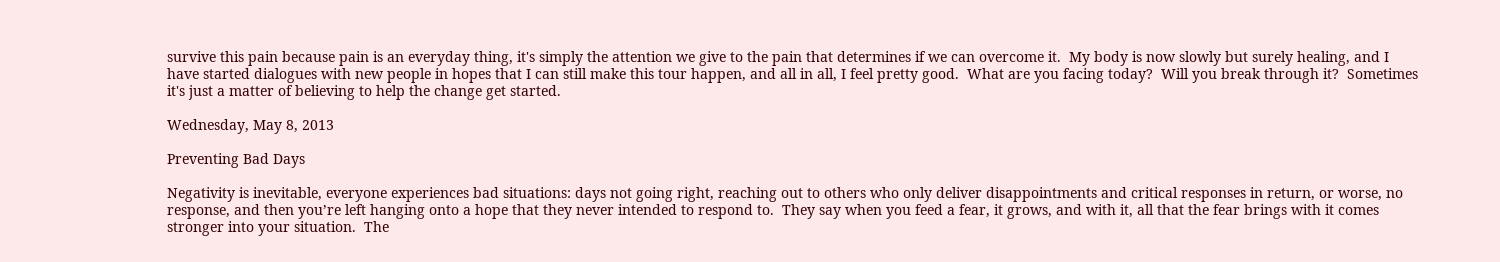survive this pain because pain is an everyday thing, it's simply the attention we give to the pain that determines if we can overcome it.  My body is now slowly but surely healing, and I have started dialogues with new people in hopes that I can still make this tour happen, and all in all, I feel pretty good.  What are you facing today?  Will you break through it?  Sometimes it's just a matter of believing to help the change get started.

Wednesday, May 8, 2013

Preventing Bad Days

Negativity is inevitable, everyone experiences bad situations: days not going right, reaching out to others who only deliver disappointments and critical responses in return, or worse, no response, and then you’re left hanging onto a hope that they never intended to respond to.  They say when you feed a fear, it grows, and with it, all that the fear brings with it comes stronger into your situation.  The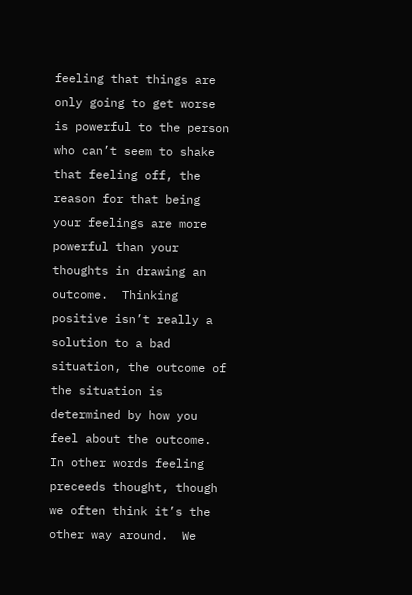feeling that things are only going to get worse is powerful to the person who can’t seem to shake that feeling off, the reason for that being your feelings are more powerful than your thoughts in drawing an outcome.  Thinking positive isn’t really a solution to a bad situation, the outcome of the situation is determined by how you feel about the outcome.  In other words feeling preceeds thought, though we often think it’s the other way around.  We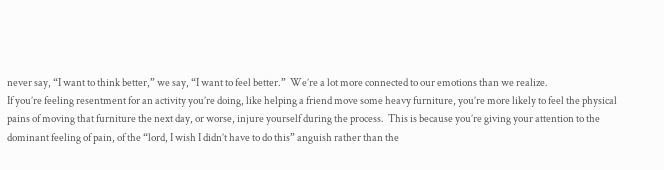never say, “I want to think better,” we say, “I want to feel better.”  We’re a lot more connected to our emotions than we realize.
If you’re feeling resentment for an activity you’re doing, like helping a friend move some heavy furniture, you’re more likely to feel the physical pains of moving that furniture the next day, or worse, injure yourself during the process.  This is because you’re giving your attention to the dominant feeling of pain, of the “lord, I wish I didn’t have to do this” anguish rather than the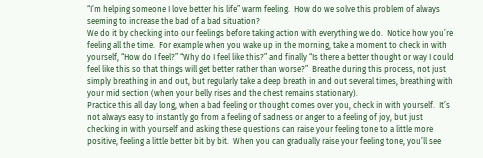“I’m helping someone I love better his life” warm feeling.  How do we solve this problem of always seeming to increase the bad of a bad situation?
We do it by checking into our feelings before taking action with everything we do.  Notice how you’re feeling all the time.  For example when you wake up in the morning, take a moment to check in with yourself, “How do I feel?” “Why do I feel like this?” and finally “Is there a better thought or way I could feel like this so that things will get better rather than worse?”  Breathe during this process, not just simply breathing in and out, but regularly take a deep breath in and out several times, breathing with your mid section (when your belly rises and the chest remains stationary).
Practice this all day long, when a bad feeling or thought comes over you, check in with yourself.  It’s not always easy to instantly go from a feeling of sadness or anger to a feeling of joy, but just checking in with yourself and asking these questions can raise your feeling tone to a little more positive, feeling a little better bit by bit.  When you can gradually raise your feeling tone, you’ll see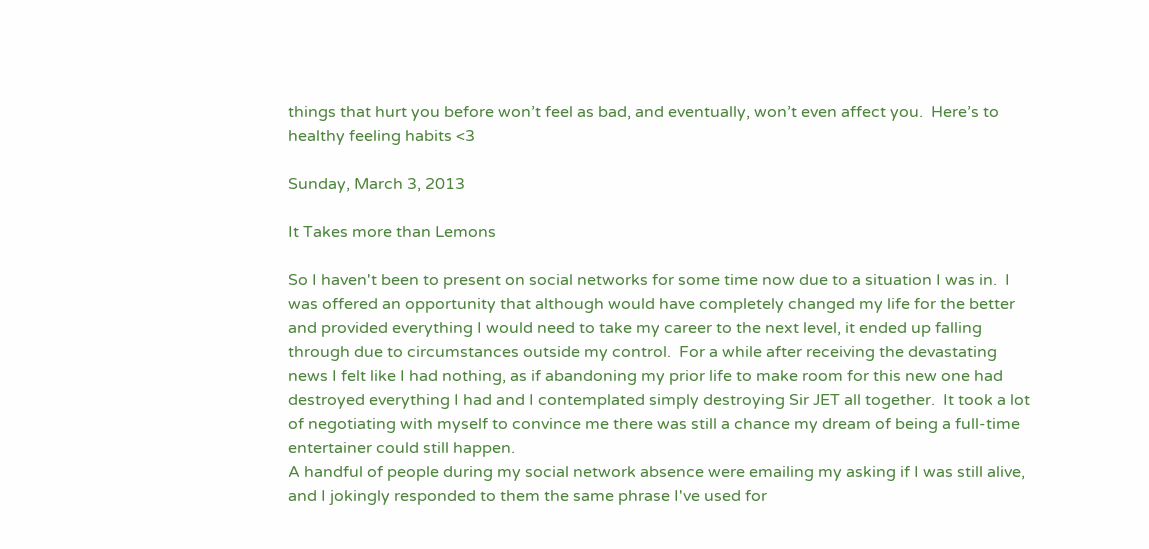things that hurt you before won’t feel as bad, and eventually, won’t even affect you.  Here’s to healthy feeling habits <3

Sunday, March 3, 2013

It Takes more than Lemons

So I haven't been to present on social networks for some time now due to a situation I was in.  I was offered an opportunity that although would have completely changed my life for the better and provided everything I would need to take my career to the next level, it ended up falling through due to circumstances outside my control.  For a while after receiving the devastating news I felt like I had nothing, as if abandoning my prior life to make room for this new one had destroyed everything I had and I contemplated simply destroying Sir JET all together.  It took a lot of negotiating with myself to convince me there was still a chance my dream of being a full-time entertainer could still happen.
A handful of people during my social network absence were emailing my asking if I was still alive, and I jokingly responded to them the same phrase I've used for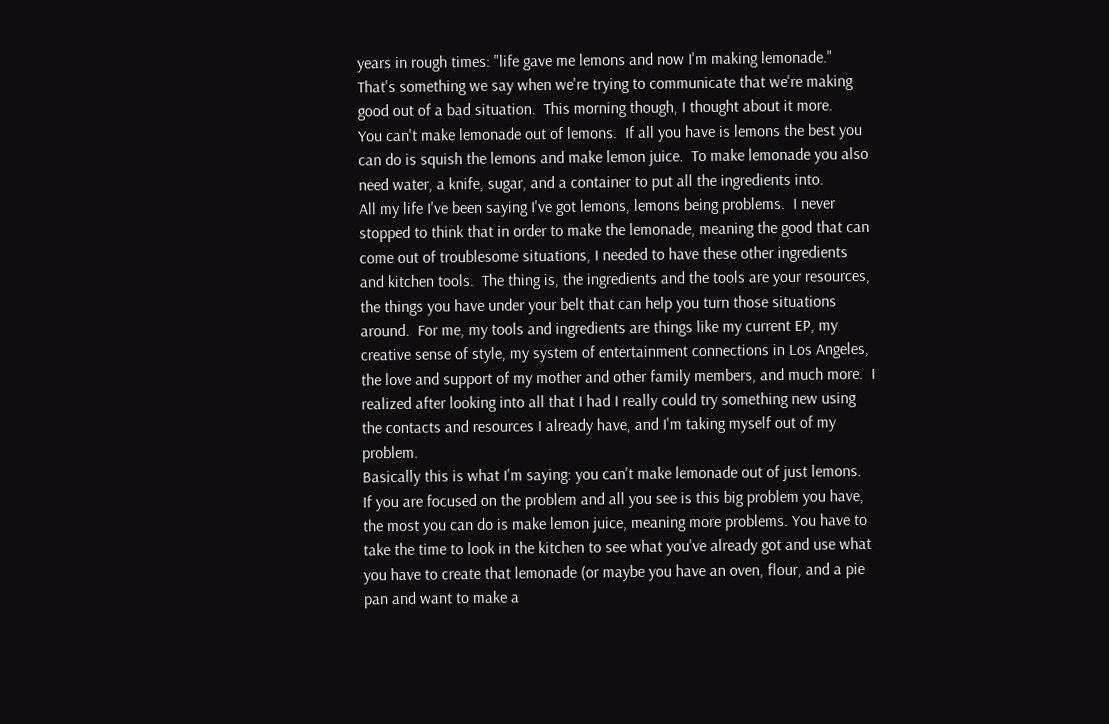years in rough times: "life gave me lemons and now I'm making lemonade."  That's something we say when we're trying to communicate that we're making good out of a bad situation.  This morning though, I thought about it more.
You can't make lemonade out of lemons.  If all you have is lemons the best you can do is squish the lemons and make lemon juice.  To make lemonade you also need water, a knife, sugar, and a container to put all the ingredients into.
All my life I've been saying I've got lemons, lemons being problems.  I never stopped to think that in order to make the lemonade, meaning the good that can come out of troublesome situations, I needed to have these other ingredients and kitchen tools.  The thing is, the ingredients and the tools are your resources, the things you have under your belt that can help you turn those situations around.  For me, my tools and ingredients are things like my current EP, my creative sense of style, my system of entertainment connections in Los Angeles, the love and support of my mother and other family members, and much more.  I realized after looking into all that I had I really could try something new using the contacts and resources I already have, and I'm taking myself out of my problem.
Basically this is what I'm saying: you can't make lemonade out of just lemons.  If you are focused on the problem and all you see is this big problem you have, the most you can do is make lemon juice, meaning more problems. You have to take the time to look in the kitchen to see what you've already got and use what you have to create that lemonade (or maybe you have an oven, flour, and a pie pan and want to make a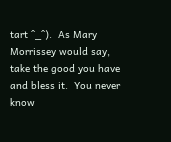tart ^_^).  As Mary Morrissey would say, take the good you have and bless it.  You never know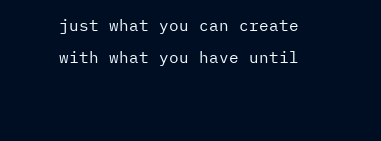just what you can create with what you have until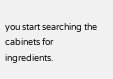you start searching the cabinets for ingredients.